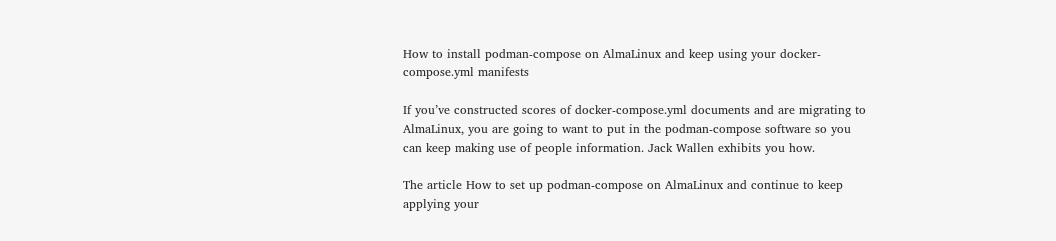How to install podman-compose on AlmaLinux and keep using your docker-compose.yml manifests

If you’ve constructed scores of docker-compose.yml documents and are migrating to AlmaLinux, you are going to want to put in the podman-compose software so you can keep making use of people information. Jack Wallen exhibits you how.

The article How to set up podman-compose on AlmaLinux and continue to keep applying your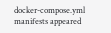docker-compose.yml manifests appeared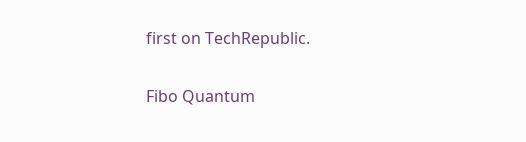first on TechRepublic.

Fibo Quantum